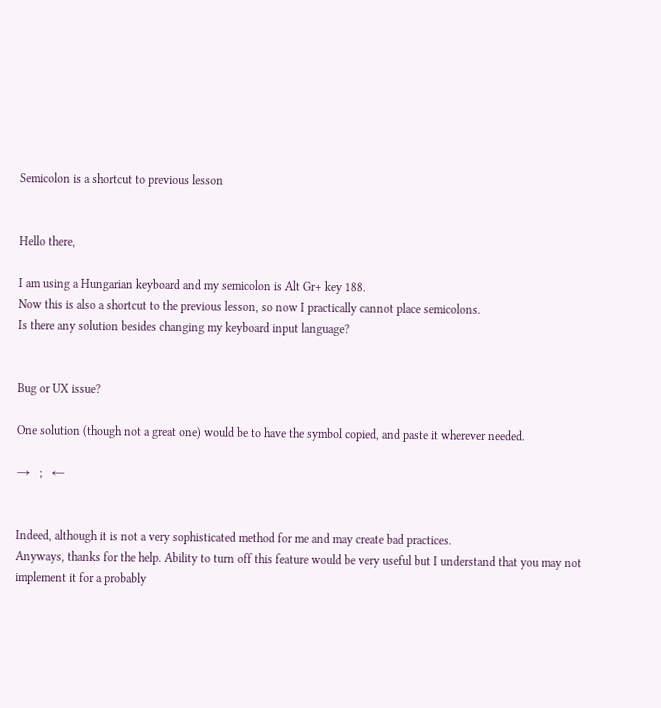Semicolon is a shortcut to previous lesson


Hello there,

I am using a Hungarian keyboard and my semicolon is Alt Gr+ key 188.
Now this is also a shortcut to the previous lesson, so now I practically cannot place semicolons.
Is there any solution besides changing my keyboard input language?


Bug or UX issue?

One solution (though not a great one) would be to have the symbol copied, and paste it wherever needed.

→   ;   ←


Indeed, although it is not a very sophisticated method for me and may create bad practices.
Anyways, thanks for the help. Ability to turn off this feature would be very useful but I understand that you may not implement it for a probably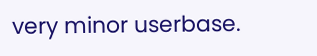very minor userbase.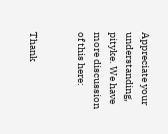Appreciate your understanding, pityke. We have more discussion of this here:


Thank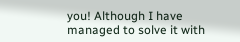you! Although I have managed to solve it with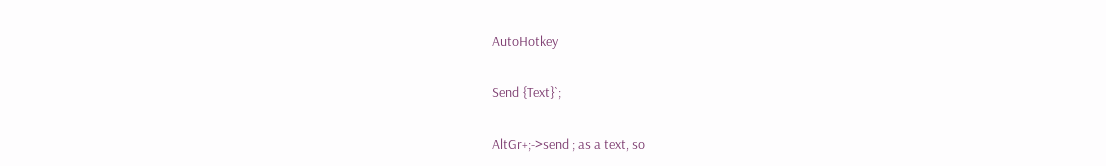AutoHotkey

Send {Text}`;

AltGr+;->send ; as a text, so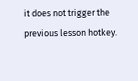it does not trigger the previous lesson hotkey.